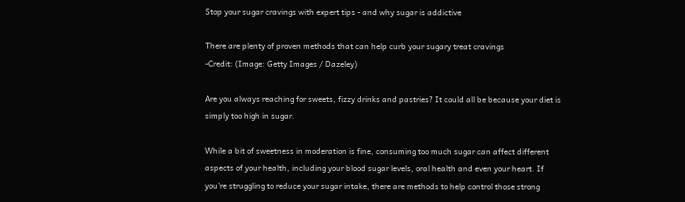Stop your sugar cravings with expert tips - and why sugar is addictive

There are plenty of proven methods that can help curb your sugary treat cravings
-Credit: (Image: Getty Images / Dazeley)

Are you always reaching for sweets, fizzy drinks and pastries? It could all be because your diet is simply too high in sugar.

While a bit of sweetness in moderation is fine, consuming too much sugar can affect different aspects of your health, including your blood sugar levels, oral health and even your heart. If you're struggling to reduce your sugar intake, there are methods to help control those strong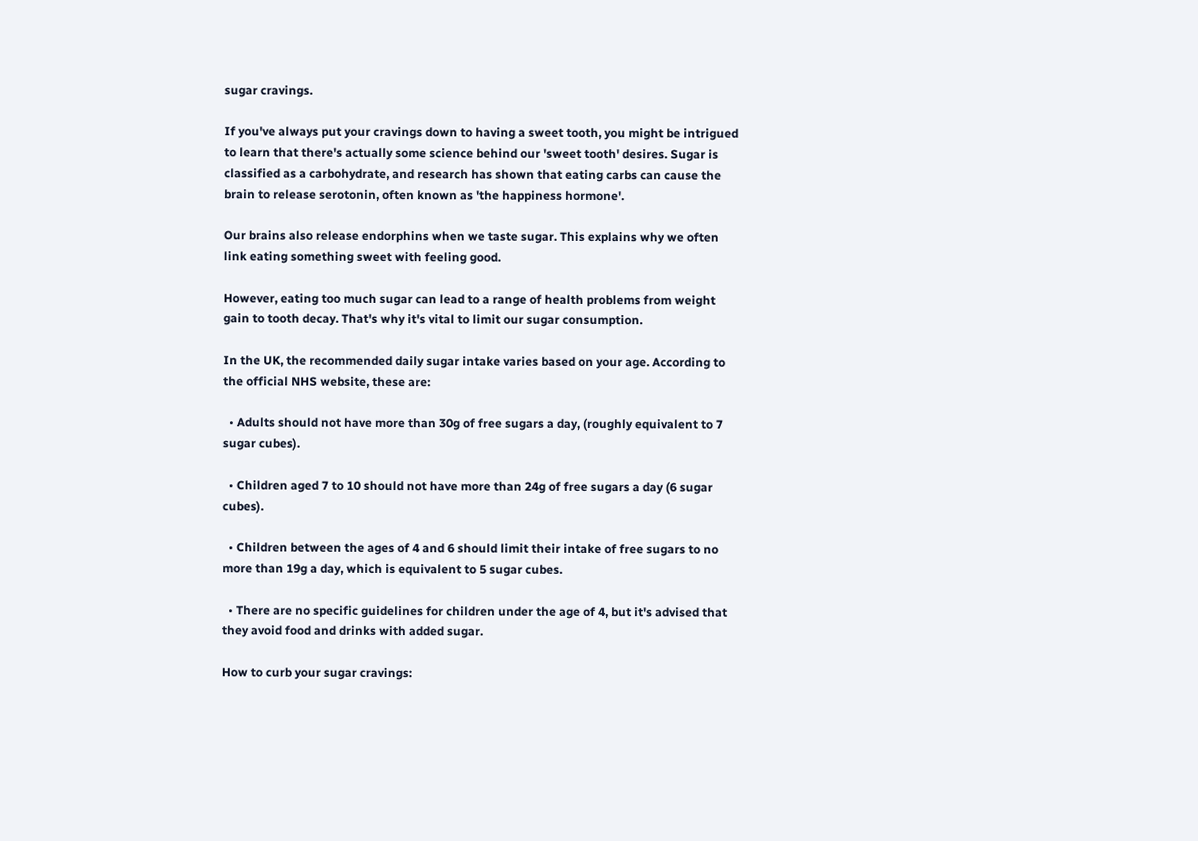sugar cravings.

If you've always put your cravings down to having a sweet tooth, you might be intrigued to learn that there's actually some science behind our 'sweet tooth' desires. Sugar is classified as a carbohydrate, and research has shown that eating carbs can cause the brain to release serotonin, often known as 'the happiness hormone'.

Our brains also release endorphins when we taste sugar. This explains why we often link eating something sweet with feeling good.

However, eating too much sugar can lead to a range of health problems from weight gain to tooth decay. That's why it's vital to limit our sugar consumption.

In the UK, the recommended daily sugar intake varies based on your age. According to the official NHS website, these are:

  • Adults should not have more than 30g of free sugars a day, (roughly equivalent to 7 sugar cubes).

  • Children aged 7 to 10 should not have more than 24g of free sugars a day (6 sugar cubes).

  • Children between the ages of 4 and 6 should limit their intake of free sugars to no more than 19g a day, which is equivalent to 5 sugar cubes.

  • There are no specific guidelines for children under the age of 4, but it's advised that they avoid food and drinks with added sugar.

How to curb your sugar cravings: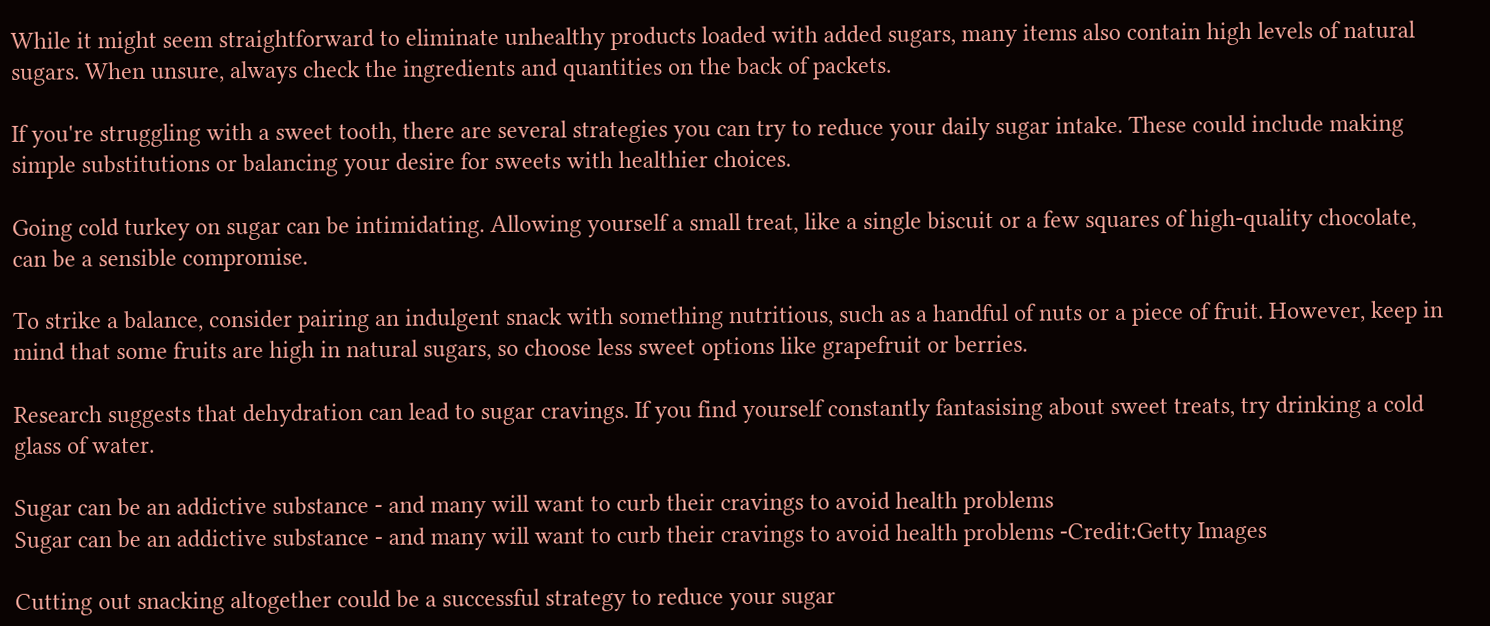While it might seem straightforward to eliminate unhealthy products loaded with added sugars, many items also contain high levels of natural sugars. When unsure, always check the ingredients and quantities on the back of packets.

If you're struggling with a sweet tooth, there are several strategies you can try to reduce your daily sugar intake. These could include making simple substitutions or balancing your desire for sweets with healthier choices.

Going cold turkey on sugar can be intimidating. Allowing yourself a small treat, like a single biscuit or a few squares of high-quality chocolate, can be a sensible compromise.

To strike a balance, consider pairing an indulgent snack with something nutritious, such as a handful of nuts or a piece of fruit. However, keep in mind that some fruits are high in natural sugars, so choose less sweet options like grapefruit or berries.

Research suggests that dehydration can lead to sugar cravings. If you find yourself constantly fantasising about sweet treats, try drinking a cold glass of water.

Sugar can be an addictive substance - and many will want to curb their cravings to avoid health problems
Sugar can be an addictive substance - and many will want to curb their cravings to avoid health problems -Credit:Getty Images

Cutting out snacking altogether could be a successful strategy to reduce your sugar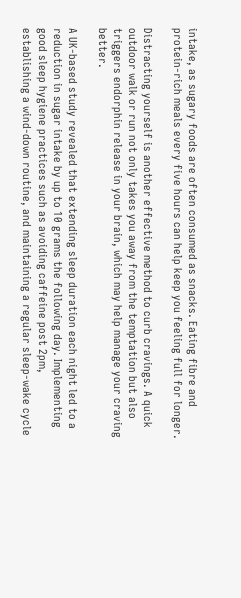intake, as sugary foods are often consumed as snacks. Eating fibre and protein-rich meals every five hours can help keep you feeling full for longer.

Distracting yourself is another effective method to curb cravings. A quick outdoor walk or run not only takes you away from the temptation but also triggers endorphin release in your brain, which may help manage your craving better.

A UK-based study revealed that extending sleep duration each night led to a reduction in sugar intake by up to 10 grams the following day. Implementing good sleep hygiene practices such as avoiding caffeine post 2pm, establishing a wind-down routine, and maintaining a regular sleep-wake cycle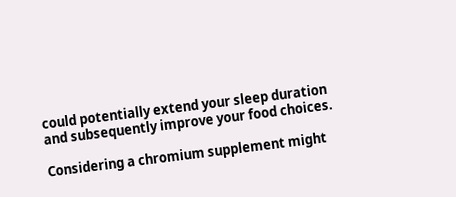could potentially extend your sleep duration and subsequently improve your food choices.

Considering a chromium supplement might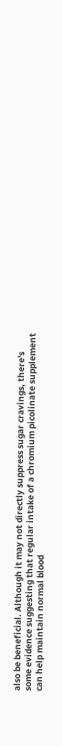also be beneficial. Although it may not directly suppress sugar cravings, there's some evidence suggesting that regular intake of a chromium picolinate supplement can help maintain normal blood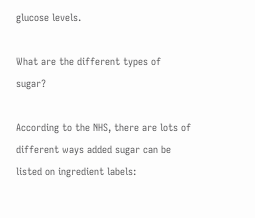glucose levels.

What are the different types of sugar?

According to the NHS, there are lots of different ways added sugar can be listed on ingredient labels: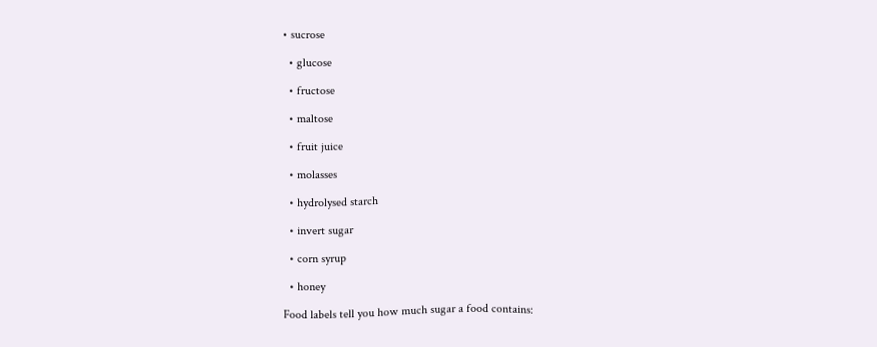• sucrose

  • glucose

  • fructose

  • maltose

  • fruit juice

  • molasses

  • hydrolysed starch

  • invert sugar

  • corn syrup

  • honey

Food labels tell you how much sugar a food contains: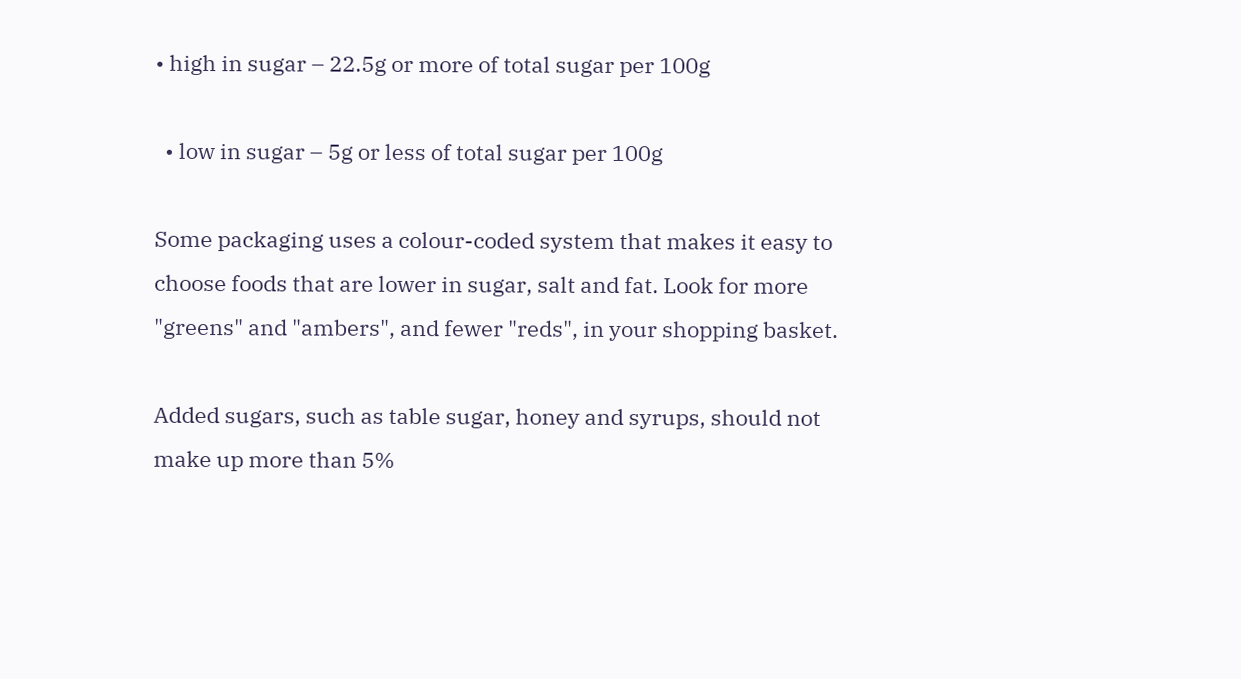• high in sugar – 22.5g or more of total sugar per 100g

  • low in sugar – 5g or less of total sugar per 100g

Some packaging uses a colour-coded system that makes it easy to choose foods that are lower in sugar, salt and fat. Look for more "greens" and "ambers", and fewer "reds", in your shopping basket.

Added sugars, such as table sugar, honey and syrups, should not make up more than 5%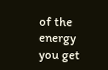of the energy you get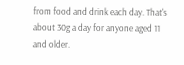from food and drink each day. That's about 30g a day for anyone aged 11 and older.